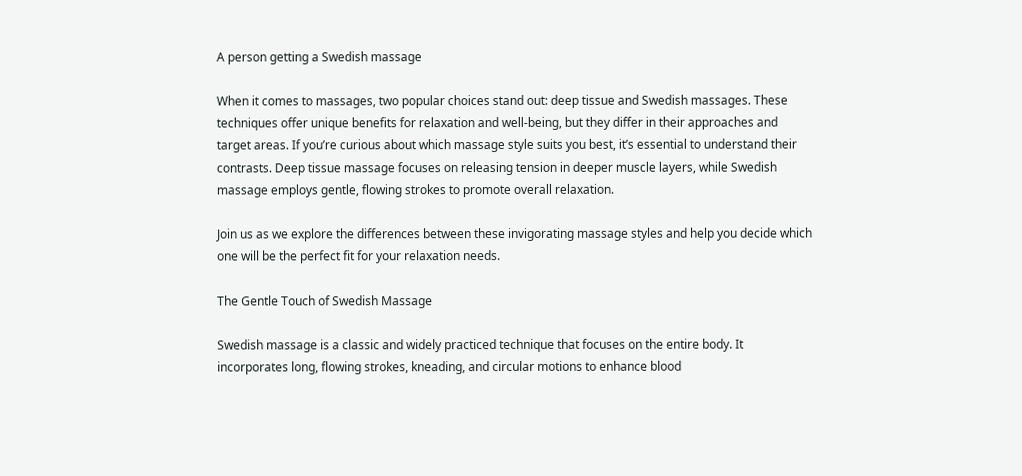A person getting a Swedish massage

When it comes to massages, two popular choices stand out: deep tissue and Swedish massages. These techniques offer unique benefits for relaxation and well-being, but they differ in their approaches and target areas. If you’re curious about which massage style suits you best, it’s essential to understand their contrasts. Deep tissue massage focuses on releasing tension in deeper muscle layers, while Swedish massage employs gentle, flowing strokes to promote overall relaxation.

Join us as we explore the differences between these invigorating massage styles and help you decide which one will be the perfect fit for your relaxation needs.

The Gentle Touch of Swedish Massage

Swedish massage is a classic and widely practiced technique that focuses on the entire body. It incorporates long, flowing strokes, kneading, and circular motions to enhance blood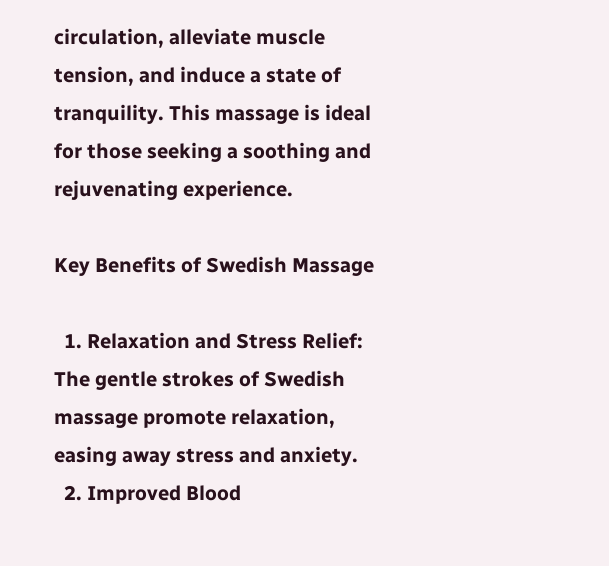circulation, alleviate muscle tension, and induce a state of tranquility. This massage is ideal for those seeking a soothing and rejuvenating experience.

Key Benefits of Swedish Massage

  1. Relaxation and Stress Relief: The gentle strokes of Swedish massage promote relaxation, easing away stress and anxiety.
  2. Improved Blood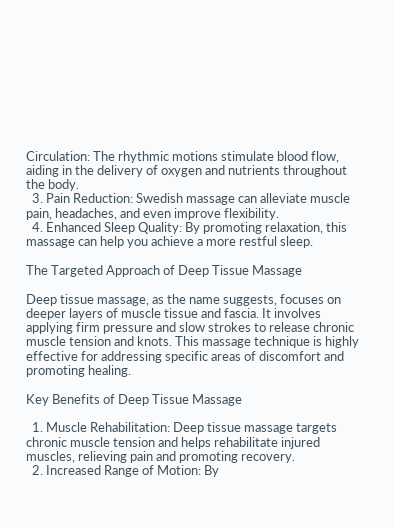Circulation: The rhythmic motions stimulate blood flow, aiding in the delivery of oxygen and nutrients throughout the body.
  3. Pain Reduction: Swedish massage can alleviate muscle pain, headaches, and even improve flexibility.
  4. Enhanced Sleep Quality: By promoting relaxation, this massage can help you achieve a more restful sleep.

The Targeted Approach of Deep Tissue Massage

Deep tissue massage, as the name suggests, focuses on deeper layers of muscle tissue and fascia. It involves applying firm pressure and slow strokes to release chronic muscle tension and knots. This massage technique is highly effective for addressing specific areas of discomfort and promoting healing.

Key Benefits of Deep Tissue Massage

  1. Muscle Rehabilitation: Deep tissue massage targets chronic muscle tension and helps rehabilitate injured muscles, relieving pain and promoting recovery.
  2. Increased Range of Motion: By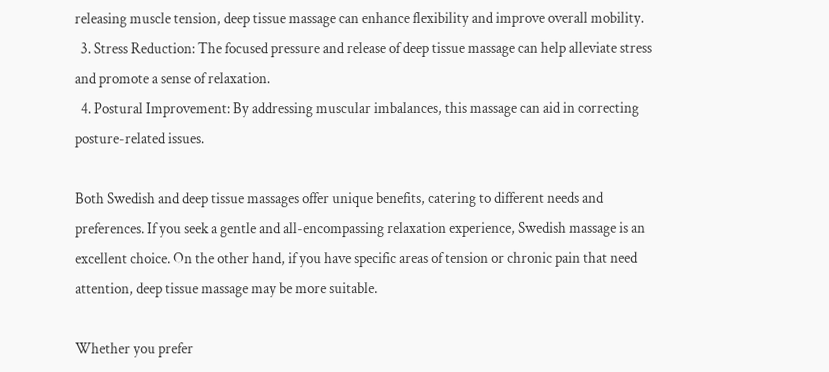releasing muscle tension, deep tissue massage can enhance flexibility and improve overall mobility.
  3. Stress Reduction: The focused pressure and release of deep tissue massage can help alleviate stress and promote a sense of relaxation.
  4. Postural Improvement: By addressing muscular imbalances, this massage can aid in correcting posture-related issues.

Both Swedish and deep tissue massages offer unique benefits, catering to different needs and preferences. If you seek a gentle and all-encompassing relaxation experience, Swedish massage is an excellent choice. On the other hand, if you have specific areas of tension or chronic pain that need attention, deep tissue massage may be more suitable.

Whether you prefer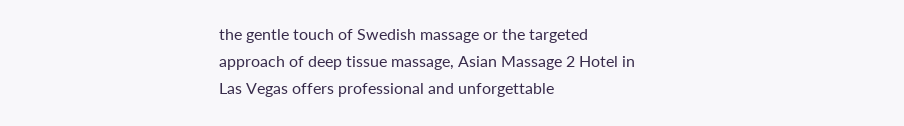the gentle touch of Swedish massage or the targeted approach of deep tissue massage, Asian Massage 2 Hotel in Las Vegas offers professional and unforgettable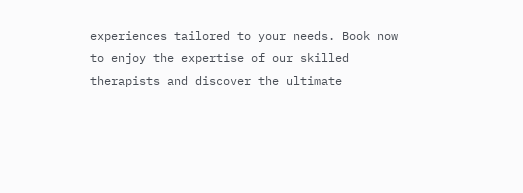experiences tailored to your needs. Book now to enjoy the expertise of our skilled therapists and discover the ultimate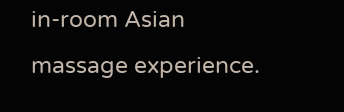in-room Asian massage experience.